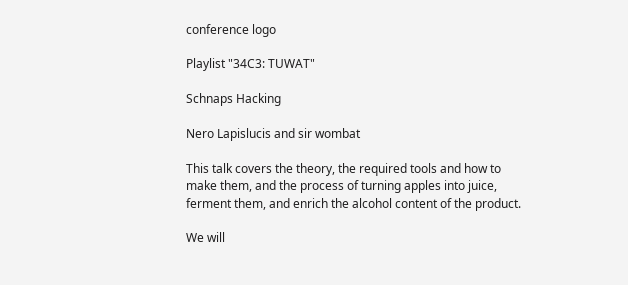conference logo

Playlist "34C3: TUWAT"

Schnaps Hacking

Nero Lapislucis and sir wombat

This talk covers the theory, the required tools and how to make them, and the process of turning apples into juice, ferment them, and enrich the alcohol content of the product.

We will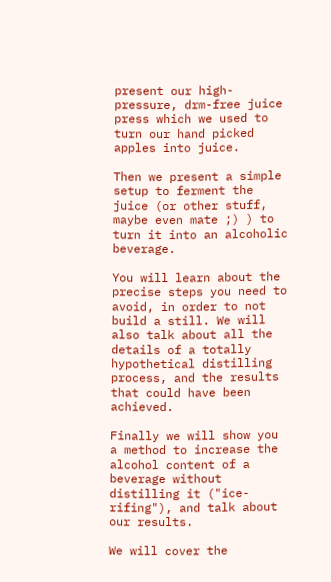present our high-pressure, drm-free juice press which we used to turn our hand picked apples into juice.

Then we present a simple setup to ferment the juice (or other stuff, maybe even mate ;) ) to turn it into an alcoholic beverage.

You will learn about the precise steps you need to avoid, in order to not build a still. We will also talk about all the details of a totally hypothetical distilling process, and the results that could have been achieved.

Finally we will show you a method to increase the alcohol content of a beverage without distilling it ("ice-rifing"), and talk about our results.

We will cover the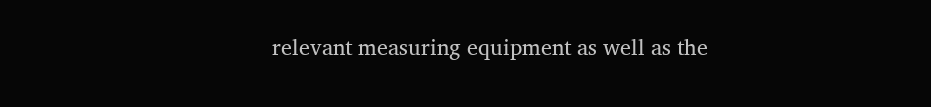relevant measuring equipment as well as the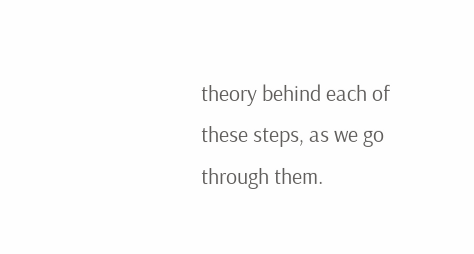theory behind each of these steps, as we go through them.